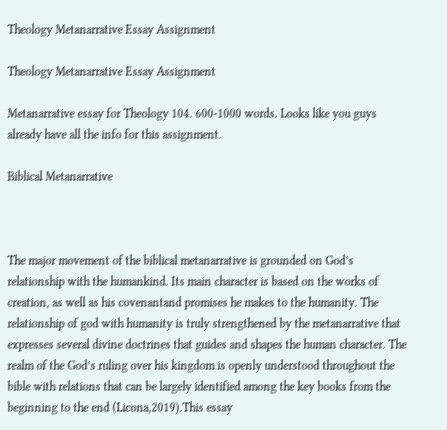Theology Metanarrative Essay Assignment

Theology Metanarrative Essay Assignment

Metanarrative essay for Theology 104. 600-1000 words. Looks like you guys already have all the info for this assignment.

Biblical Metanarrative



The major movement of the biblical metanarrative is grounded on God’s relationship with the humankind. Its main character is based on the works of creation, as well as his covenantand promises he makes to the humanity. The relationship of god with humanity is truly strengthened by the metanarrative that expresses several divine doctrines that guides and shapes the human character. The realm of the God’s ruling over his kingdom is openly understood throughout the bible with relations that can be largely identified among the key books from the beginning to the end (Licona,2019).This essay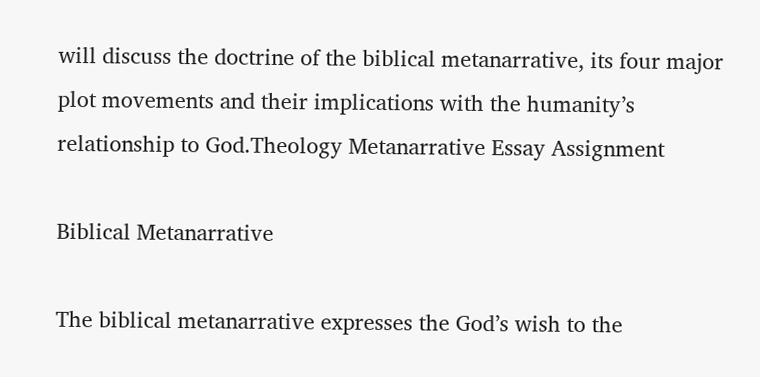will discuss the doctrine of the biblical metanarrative, its four major plot movements and their implications with the humanity’s relationship to God.Theology Metanarrative Essay Assignment

Biblical Metanarrative

The biblical metanarrative expresses the God’s wish to the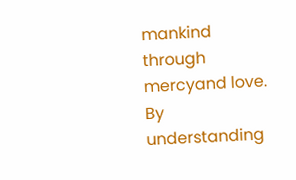mankind through mercyand love. By understanding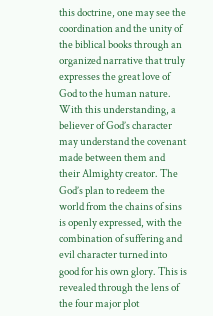this doctrine, one may see the coordination and the unity of the biblical books through an organized narrative that truly expresses the great love of God to the human nature. With this understanding, a believer of God’s character may understand the covenant made between them and their Almighty creator. The God’s plan to redeem the world from the chains of sins is openly expressed, with the combination of suffering and evil character turned into good for his own glory. This is revealed through the lens of the four major plot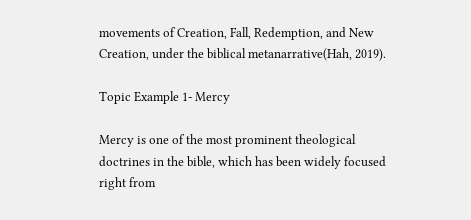movements of Creation, Fall, Redemption, and New Creation, under the biblical metanarrative(Hah, 2019).

Topic Example 1- Mercy

Mercy is one of the most prominent theological doctrines in the bible, which has been widely focused right from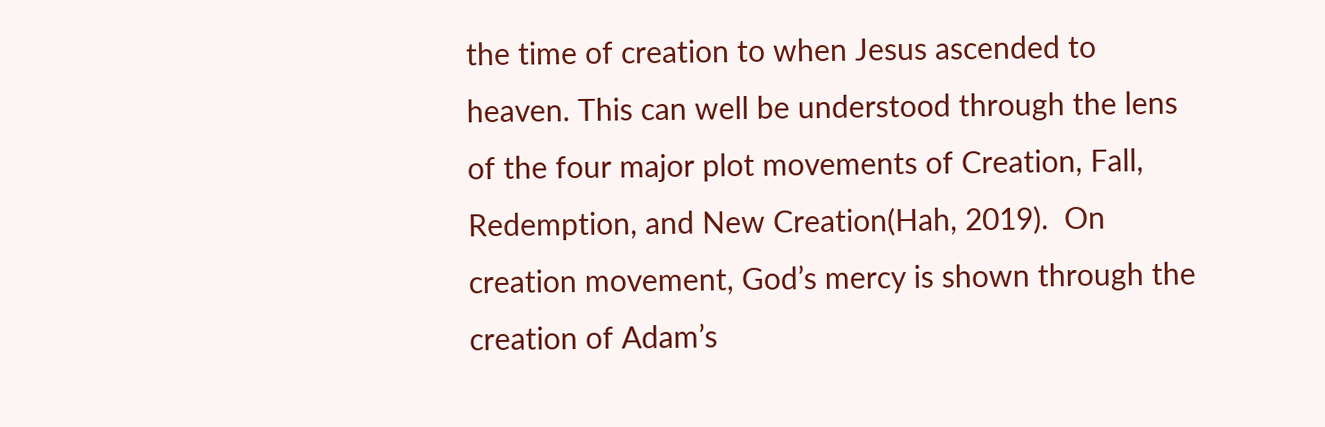the time of creation to when Jesus ascended to heaven. This can well be understood through the lens of the four major plot movements of Creation, Fall, Redemption, and New Creation(Hah, 2019).  On creation movement, God’s mercy is shown through the creation of Adam’s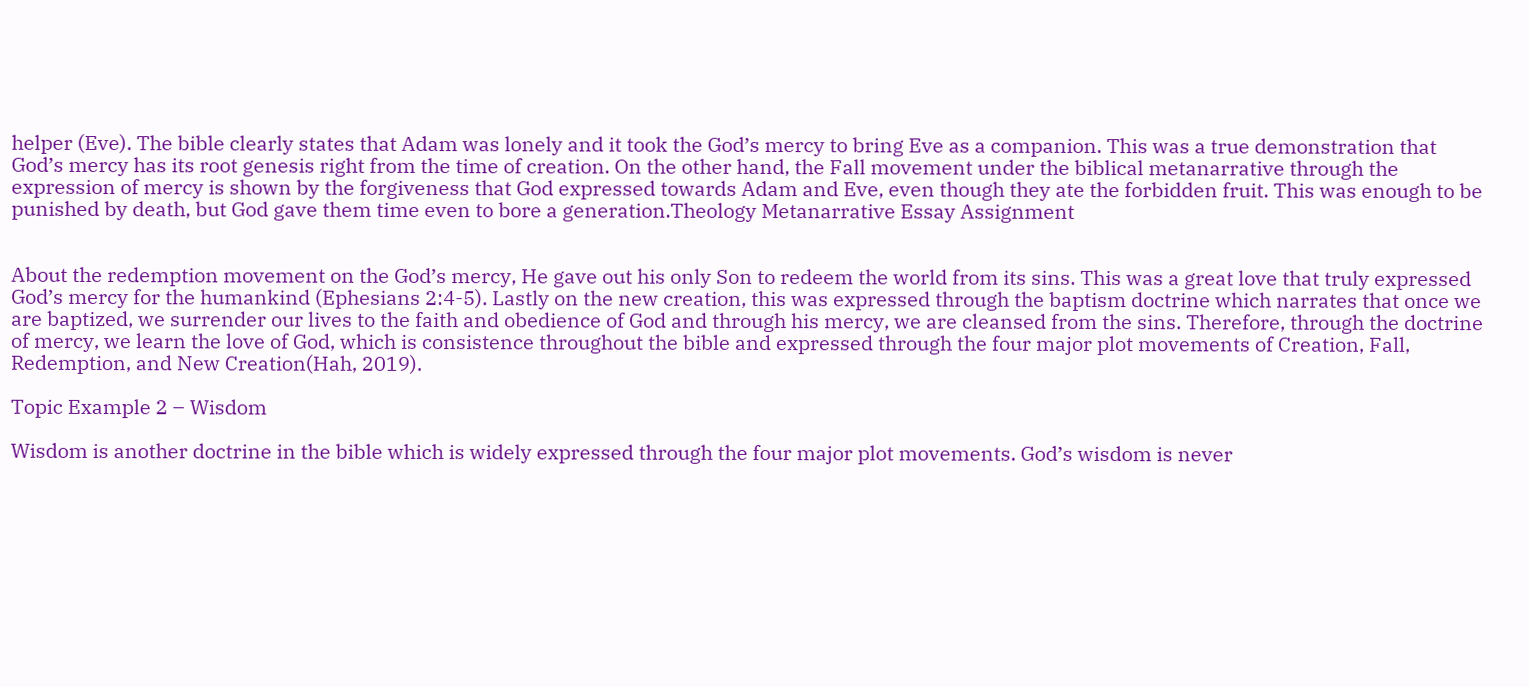helper (Eve). The bible clearly states that Adam was lonely and it took the God’s mercy to bring Eve as a companion. This was a true demonstration that God’s mercy has its root genesis right from the time of creation. On the other hand, the Fall movement under the biblical metanarrative through the expression of mercy is shown by the forgiveness that God expressed towards Adam and Eve, even though they ate the forbidden fruit. This was enough to be punished by death, but God gave them time even to bore a generation.Theology Metanarrative Essay Assignment


About the redemption movement on the God’s mercy, He gave out his only Son to redeem the world from its sins. This was a great love that truly expressed God’s mercy for the humankind (Ephesians 2:4-5). Lastly on the new creation, this was expressed through the baptism doctrine which narrates that once we are baptized, we surrender our lives to the faith and obedience of God and through his mercy, we are cleansed from the sins. Therefore, through the doctrine of mercy, we learn the love of God, which is consistence throughout the bible and expressed through the four major plot movements of Creation, Fall, Redemption, and New Creation(Hah, 2019).

Topic Example 2 – Wisdom

Wisdom is another doctrine in the bible which is widely expressed through the four major plot movements. God’s wisdom is never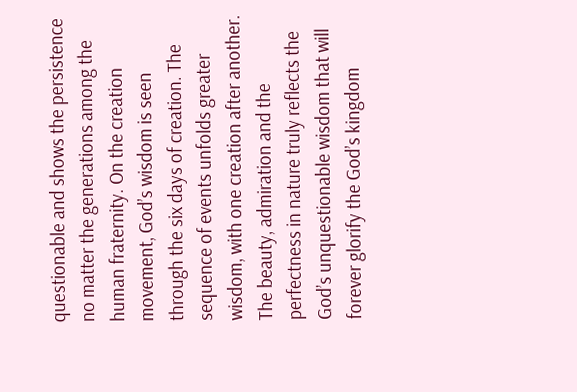questionable and shows the persistence no matter the generations among the human fraternity. On the creation movement, God’s wisdom is seen through the six days of creation. The sequence of events unfolds greater wisdom, with one creation after another. The beauty, admiration and the perfectness in nature truly reflects the God’s unquestionable wisdom that will forever glorify the God’s kingdom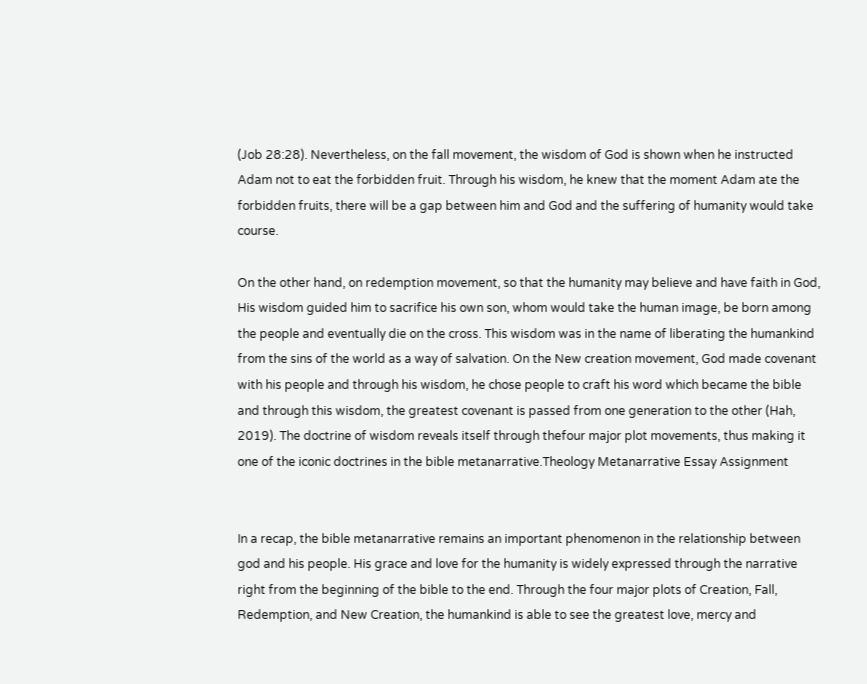(Job 28:28). Nevertheless, on the fall movement, the wisdom of God is shown when he instructed Adam not to eat the forbidden fruit. Through his wisdom, he knew that the moment Adam ate the forbidden fruits, there will be a gap between him and God and the suffering of humanity would take course.

On the other hand, on redemption movement, so that the humanity may believe and have faith in God, His wisdom guided him to sacrifice his own son, whom would take the human image, be born among the people and eventually die on the cross. This wisdom was in the name of liberating the humankind from the sins of the world as a way of salvation. On the New creation movement, God made covenant with his people and through his wisdom, he chose people to craft his word which became the bible and through this wisdom, the greatest covenant is passed from one generation to the other (Hah, 2019). The doctrine of wisdom reveals itself through thefour major plot movements, thus making it one of the iconic doctrines in the bible metanarrative.Theology Metanarrative Essay Assignment


In a recap, the bible metanarrative remains an important phenomenon in the relationship between god and his people. His grace and love for the humanity is widely expressed through the narrative right from the beginning of the bible to the end. Through the four major plots of Creation, Fall, Redemption, and New Creation, the humankind is able to see the greatest love, mercy and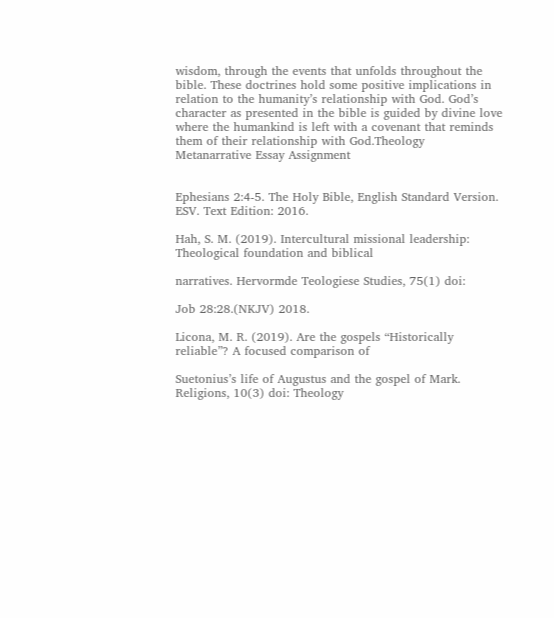wisdom, through the events that unfolds throughout the bible. These doctrines hold some positive implications in relation to the humanity’s relationship with God. God’s character as presented in the bible is guided by divine love where the humankind is left with a covenant that reminds them of their relationship with God.Theology Metanarrative Essay Assignment


Ephesians 2:4-5. The Holy Bible, English Standard Version. ESV. Text Edition: 2016.

Hah, S. M. (2019). Intercultural missional leadership: Theological foundation and biblical

narratives. Hervormde Teologiese Studies, 75(1) doi:

Job 28:28.(NKJV) 2018.

Licona, M. R. (2019). Are the gospels “Historically reliable”? A focused comparison of

Suetonius’s life of Augustus and the gospel of Mark. Religions, 10(3) doi: Theology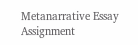Metanarrative Essay Assignment